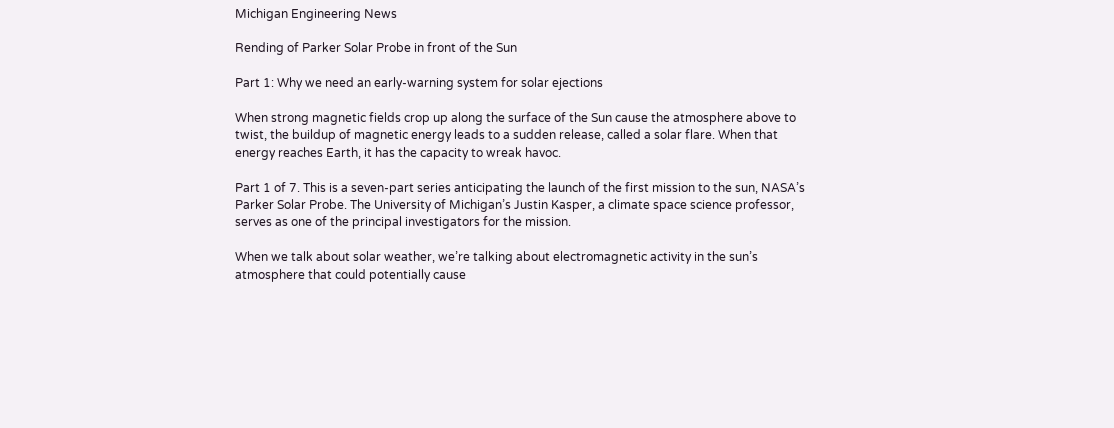Michigan Engineering News

Rending of Parker Solar Probe in front of the Sun

Part 1: Why we need an early-warning system for solar ejections

When strong magnetic fields crop up along the surface of the Sun cause the atmosphere above to twist, the buildup of magnetic energy leads to a sudden release, called a solar flare. When that energy reaches Earth, it has the capacity to wreak havoc.

Part 1 of 7. This is a seven-part series anticipating the launch of the first mission to the sun, NASA’s Parker Solar Probe. The University of Michigan’s Justin Kasper, a climate space science professor, serves as one of the principal investigators for the mission.

When we talk about solar weather, we’re talking about electromagnetic activity in the sun’s atmosphere that could potentially cause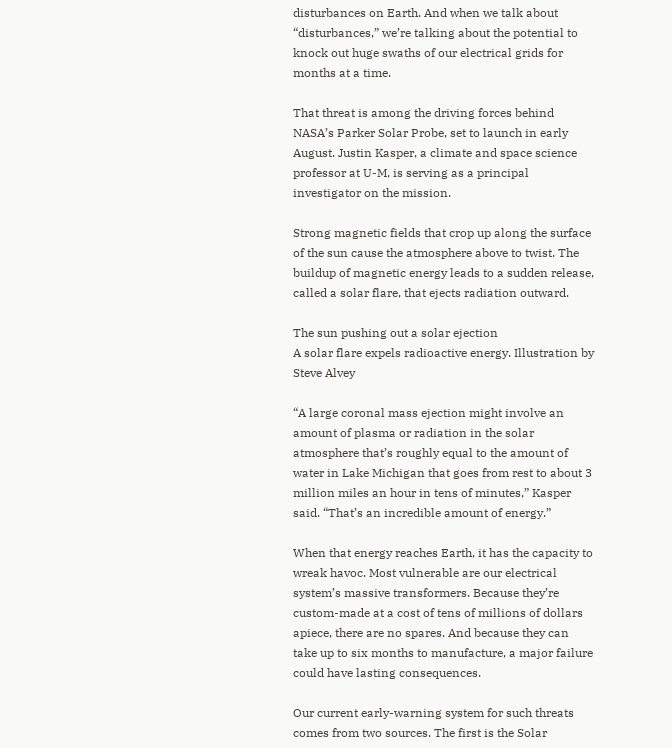disturbances on Earth. And when we talk about “disturbances,” we’re talking about the potential to knock out huge swaths of our electrical grids for months at a time.

That threat is among the driving forces behind NASA’s Parker Solar Probe, set to launch in early August. Justin Kasper, a climate and space science professor at U-M, is serving as a principal investigator on the mission.

Strong magnetic fields that crop up along the surface of the sun cause the atmosphere above to twist. The buildup of magnetic energy leads to a sudden release, called a solar flare, that ejects radiation outward.

The sun pushing out a solar ejection
A solar flare expels radioactive energy. Illustration by Steve Alvey

“A large coronal mass ejection might involve an amount of plasma or radiation in the solar atmosphere that’s roughly equal to the amount of water in Lake Michigan that goes from rest to about 3 million miles an hour in tens of minutes,” Kasper said. “That’s an incredible amount of energy.”

When that energy reaches Earth, it has the capacity to wreak havoc. Most vulnerable are our electrical system’s massive transformers. Because they’re custom-made at a cost of tens of millions of dollars apiece, there are no spares. And because they can take up to six months to manufacture, a major failure could have lasting consequences.

Our current early-warning system for such threats comes from two sources. The first is the Solar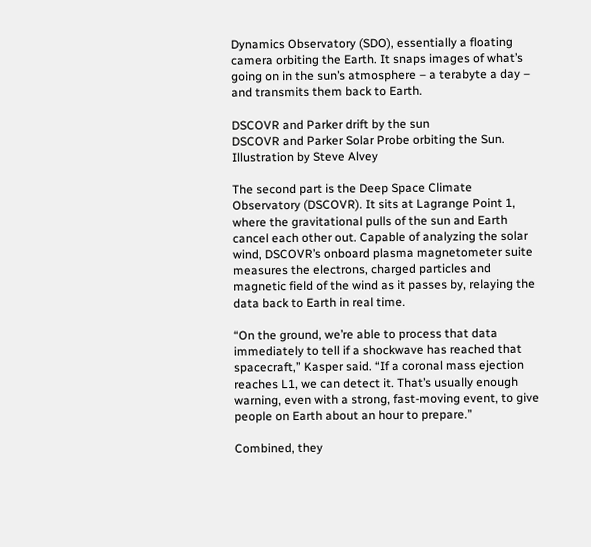Dynamics Observatory (SDO), essentially a floating camera orbiting the Earth. It snaps images of what’s going on in the sun’s atmosphere – a terabyte a day – and transmits them back to Earth.

DSCOVR and Parker drift by the sun
DSCOVR and Parker Solar Probe orbiting the Sun. Illustration by Steve Alvey

The second part is the Deep Space Climate Observatory (DSCOVR). It sits at Lagrange Point 1, where the gravitational pulls of the sun and Earth cancel each other out. Capable of analyzing the solar wind, DSCOVR’s onboard plasma magnetometer suite measures the electrons, charged particles and magnetic field of the wind as it passes by, relaying the data back to Earth in real time.

“On the ground, we’re able to process that data immediately to tell if a shockwave has reached that spacecraft,” Kasper said. “If a coronal mass ejection reaches L1, we can detect it. That’s usually enough warning, even with a strong, fast-moving event, to give people on Earth about an hour to prepare.”

Combined, they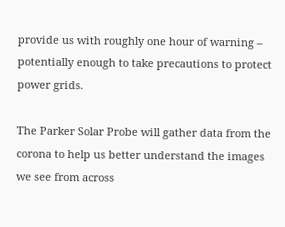provide us with roughly one hour of warning – potentially enough to take precautions to protect power grids.

The Parker Solar Probe will gather data from the corona to help us better understand the images we see from across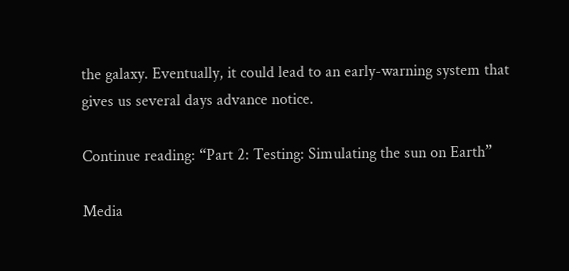the galaxy. Eventually, it could lead to an early-warning system that gives us several days advance notice.

Continue reading: “Part 2: Testing: Simulating the sun on Earth”

Media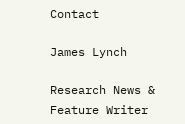Contact

James Lynch

Research News & Feature Writer